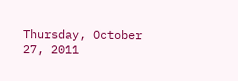Thursday, October 27, 2011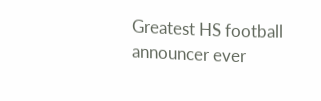Greatest HS football announcer ever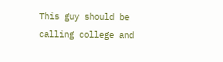This guy should be calling college and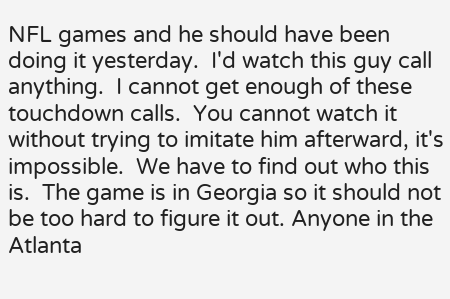NFL games and he should have been doing it yesterday.  I'd watch this guy call anything.  I cannot get enough of these touchdown calls.  You cannot watch it without trying to imitate him afterward, it's impossible.  We have to find out who this is.  The game is in Georgia so it should not be too hard to figure it out. Anyone in the Atlanta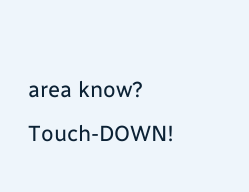area know?   Touch-DOWN!